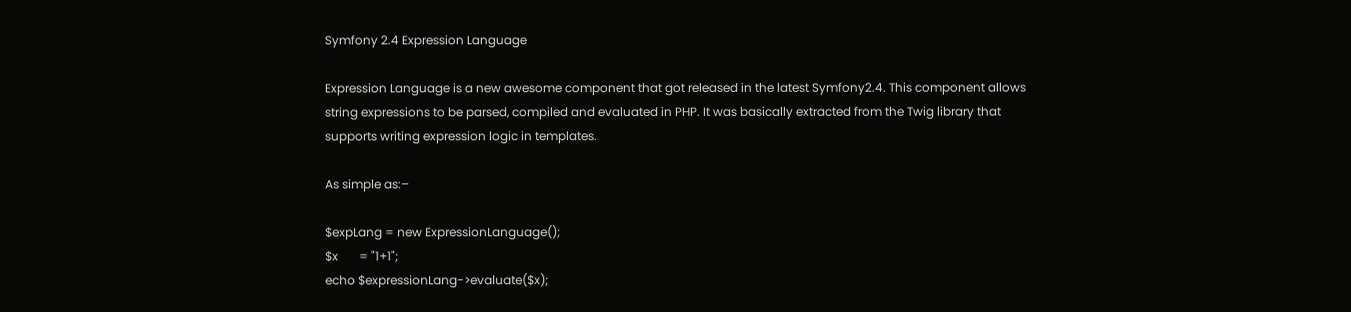Symfony 2.4 Expression Language

Expression Language is a new awesome component that got released in the latest Symfony2.4. This component allows string expressions to be parsed, compiled and evaluated in PHP. It was basically extracted from the Twig library that supports writing expression logic in templates.

As simple as:–

$expLang = new ExpressionLanguage();
$x       = "1+1";
echo $expressionLang->evaluate($x);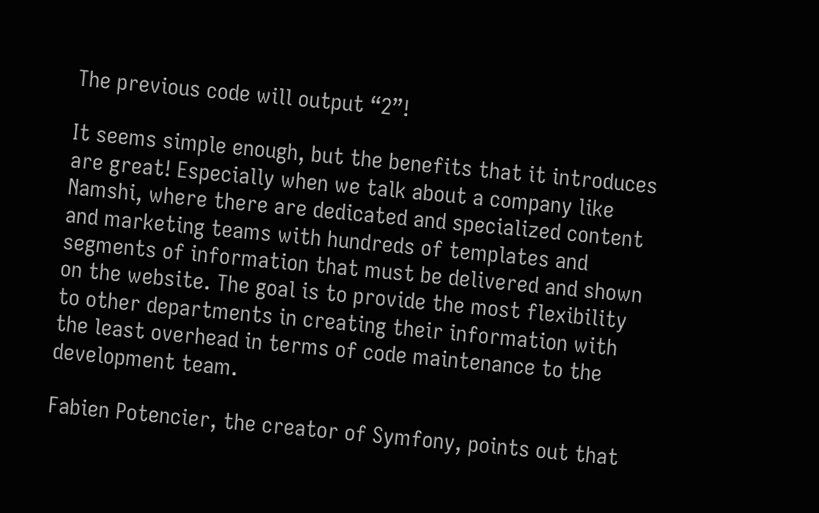The previous code will output “2”!

It seems simple enough, but the benefits that it introduces are great! Especially when we talk about a company like Namshi, where there are dedicated and specialized content and marketing teams with hundreds of templates and segments of information that must be delivered and shown on the website. The goal is to provide the most flexibility to other departments in creating their information with the least overhead in terms of code maintenance to the development team.

Fabien Potencier, the creator of Symfony, points out that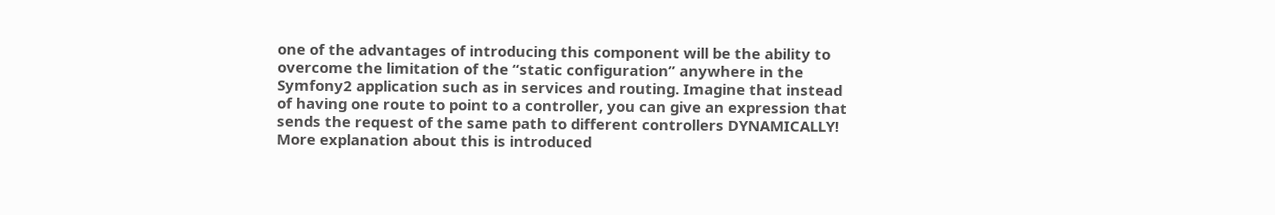one of the advantages of introducing this component will be the ability to overcome the limitation of the “static configuration” anywhere in the Symfony2 application such as in services and routing. Imagine that instead of having one route to point to a controller, you can give an expression that sends the request of the same path to different controllers DYNAMICALLY! More explanation about this is introduced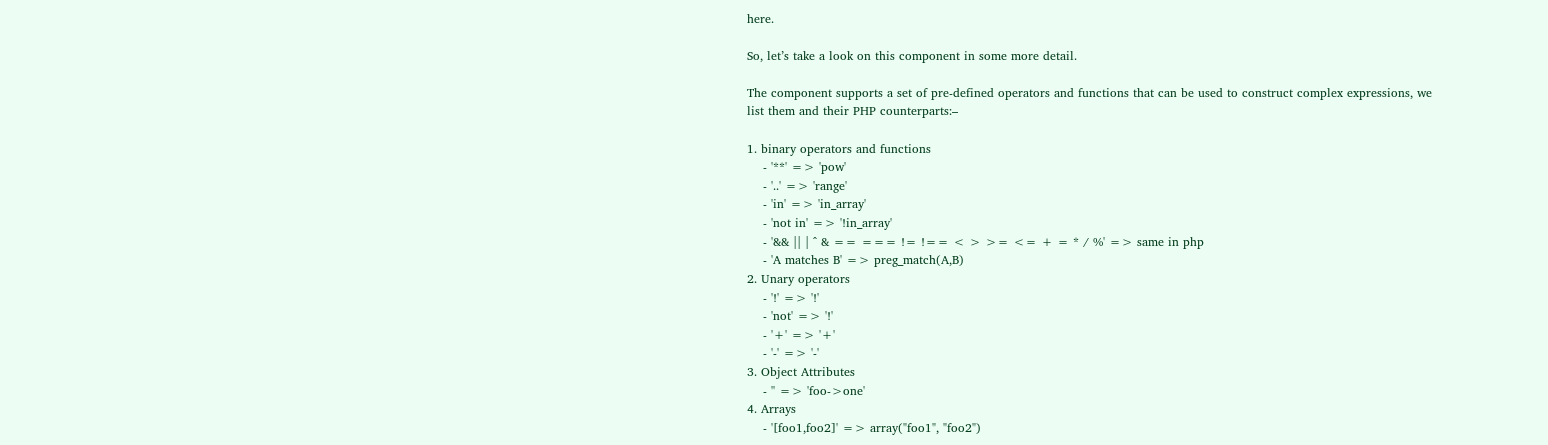here.

So, let’s take a look on this component in some more detail.

The component supports a set of pre-defined operators and functions that can be used to construct complex expressions, we list them and their PHP counterparts:–

1. binary operators and functions
    - '**' => 'pow'
    - '..' => 'range'
    - 'in' => 'in_array'
    - 'not in' => '!in_array'
    - '&& || | ^ & == === != !== < > >= <= + = * / %' => same in php
    - 'A matches B' => preg_match(A,B)
2. Unary operators
    - '!' => '!'
    - 'not' => '!'
    - '+' => '+'
    - '-' => '-'
3. Object Attributes
    - '' => 'foo->one'
4. Arrays
    - '[foo1,foo2]' => array("foo1", "foo2")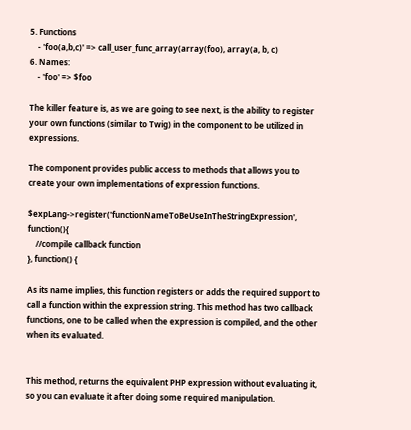5. Functions
    - 'foo(a,b,c)' => call_user_func_array(array(foo), array(a, b, c)
6. Names:
    - 'foo' => $foo

The killer feature is, as we are going to see next, is the ability to register your own functions (similar to Twig) in the component to be utilized in expressions.

The component provides public access to methods that allows you to create your own implementations of expression functions.

$expLang->register('functionNameToBeUseInTheStringExpression', function(){
    //compile callback function
}, function() {

As its name implies, this function registers or adds the required support to call a function within the expression string. This method has two callback functions, one to be called when the expression is compiled, and the other when its evaluated.


This method, returns the equivalent PHP expression without evaluating it, so you can evaluate it after doing some required manipulation.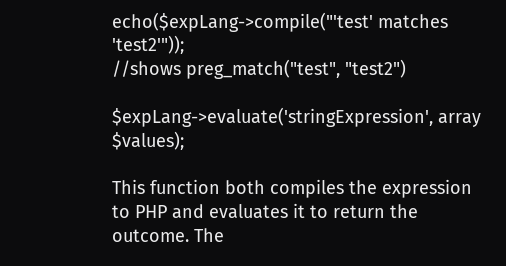echo($expLang->compile("'test' matches 'test2'"));
//shows preg_match("test", "test2")

$expLang->evaluate('stringExpression', array $values);

This function both compiles the expression to PHP and evaluates it to return the outcome. The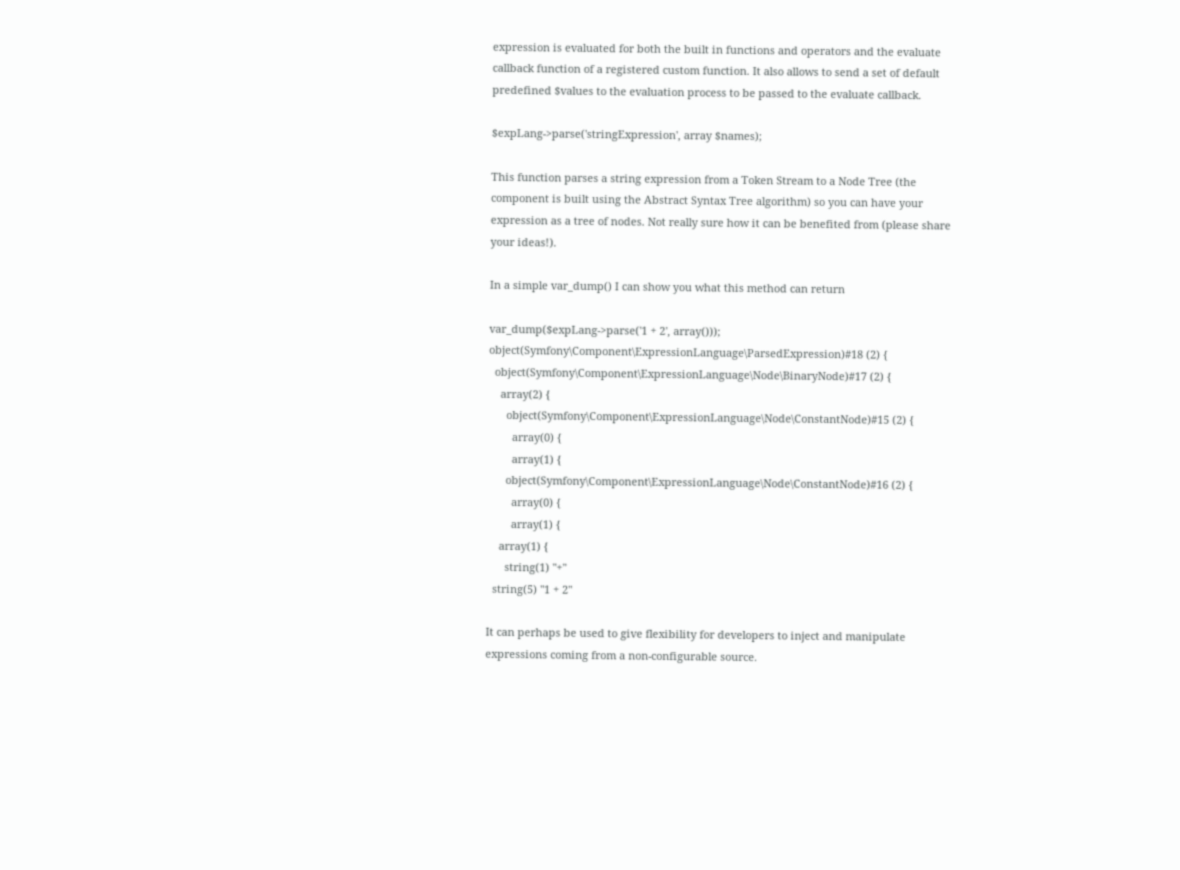expression is evaluated for both the built in functions and operators and the evaluate callback function of a registered custom function. It also allows to send a set of default predefined $values to the evaluation process to be passed to the evaluate callback.

$expLang->parse('stringExpression', array $names);

This function parses a string expression from a Token Stream to a Node Tree (the component is built using the Abstract Syntax Tree algorithm) so you can have your expression as a tree of nodes. Not really sure how it can be benefited from (please share your ideas!).

In a simple var_dump() I can show you what this method can return

var_dump($expLang->parse('1 + 2', array()));
object(Symfony\Component\ExpressionLanguage\ParsedExpression)#18 (2) {
  object(Symfony\Component\ExpressionLanguage\Node\BinaryNode)#17 (2) {
    array(2) {
      object(Symfony\Component\ExpressionLanguage\Node\ConstantNode)#15 (2) {
        array(0) {
        array(1) {
      object(Symfony\Component\ExpressionLanguage\Node\ConstantNode)#16 (2) {
        array(0) {
        array(1) {
    array(1) {
      string(1) "+"
  string(5) "1 + 2"

It can perhaps be used to give flexibility for developers to inject and manipulate expressions coming from a non-configurable source.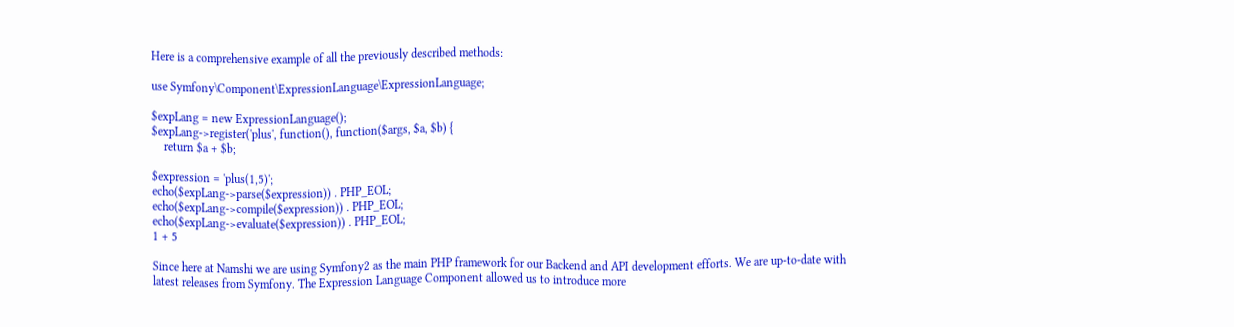Here is a comprehensive example of all the previously described methods:

use Symfony\Component\ExpressionLanguage\ExpressionLanguage;

$expLang = new ExpressionLanguage();
$expLang->register('plus', function(), function($args, $a, $b) {
    return $a + $b;

$expression = 'plus(1,5)';
echo($expLang->parse($expression)) . PHP_EOL;
echo($expLang->compile($expression)) . PHP_EOL;
echo($expLang->evaluate($expression)) . PHP_EOL;
1 + 5

Since here at Namshi we are using Symfony2 as the main PHP framework for our Backend and API development efforts. We are up-to-date with latest releases from Symfony. The Expression Language Component allowed us to introduce more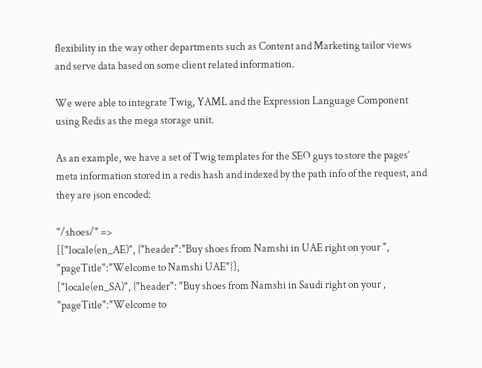flexibility in the way other departments such as Content and Marketing tailor views and serve data based on some client related information.

We were able to integrate Twig, YAML and the Expression Language Component using Redis as the mega storage unit.

As an example, we have a set of Twig templates for the SEO guys to store the pages’ meta information stored in a redis hash and indexed by the path info of the request, and they are json encoded:

"/shoes/" =>
[["locale(en_AE)", {"header":"Buy shoes from Namshi in UAE right on your ", "pageTitle":"Welcome to Namshi UAE"}],
["locale(en_SA)", {"header": "Buy shoes from Namshi in Saudi right on your , "pageTitle":"Welcome to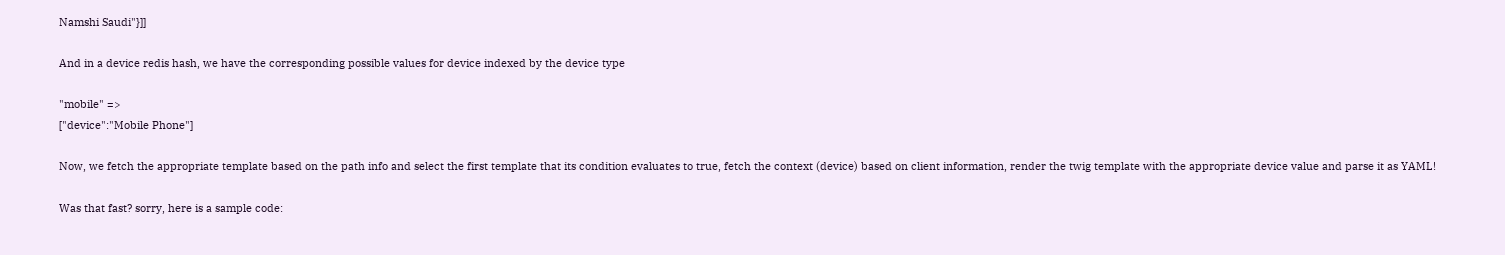Namshi Saudi"}]]

And in a device redis hash, we have the corresponding possible values for device indexed by the device type

"mobile" =>
["device":"Mobile Phone"]

Now, we fetch the appropriate template based on the path info and select the first template that its condition evaluates to true, fetch the context (device) based on client information, render the twig template with the appropriate device value and parse it as YAML!

Was that fast? sorry, here is a sample code: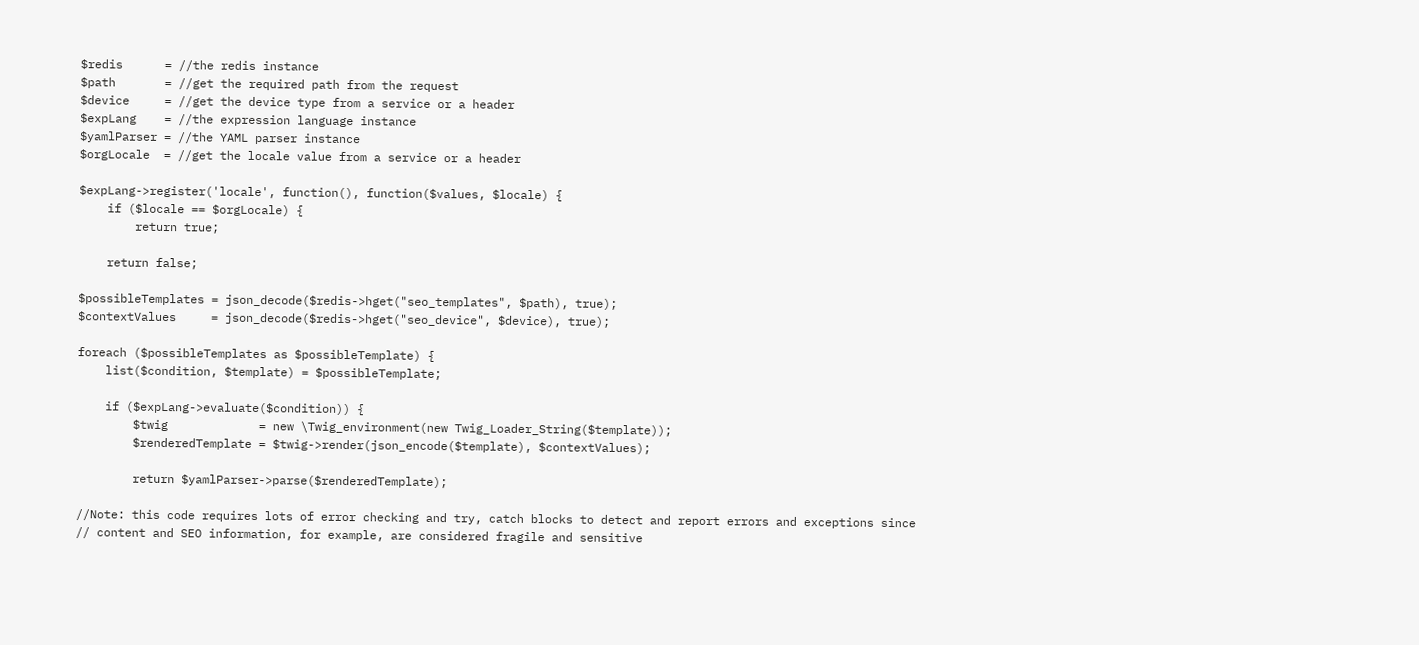$redis      = //the redis instance
$path       = //get the required path from the request
$device     = //get the device type from a service or a header
$expLang    = //the expression language instance
$yamlParser = //the YAML parser instance
$orgLocale  = //get the locale value from a service or a header

$expLang->register('locale', function(), function($values, $locale) {
    if ($locale == $orgLocale) {
        return true;

    return false;

$possibleTemplates = json_decode($redis->hget("seo_templates", $path), true);
$contextValues     = json_decode($redis->hget("seo_device", $device), true);

foreach ($possibleTemplates as $possibleTemplate) {
    list($condition, $template) = $possibleTemplate;

    if ($expLang->evaluate($condition)) {
        $twig             = new \Twig_environment(new Twig_Loader_String($template));
        $renderedTemplate = $twig->render(json_encode($template), $contextValues);

        return $yamlParser->parse($renderedTemplate);

//Note: this code requires lots of error checking and try, catch blocks to detect and report errors and exceptions since
// content and SEO information, for example, are considered fragile and sensitive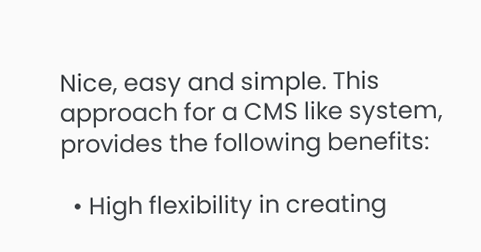Nice, easy and simple. This approach for a CMS like system, provides the following benefits:

  • High flexibility in creating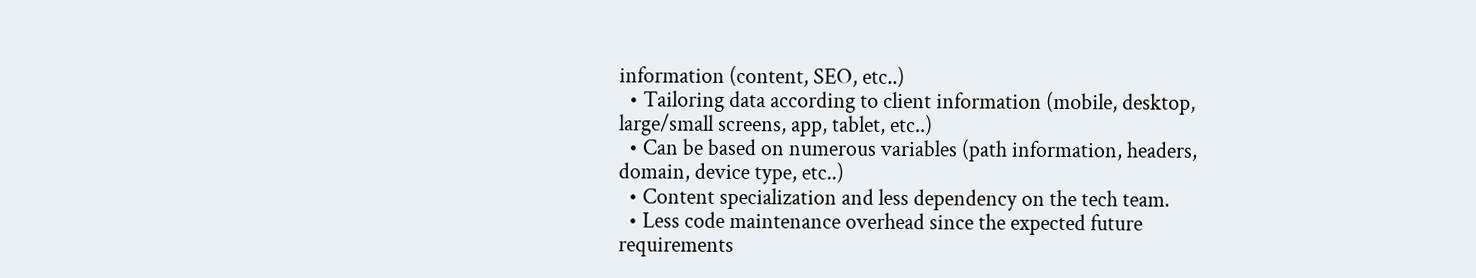information (content, SEO, etc..)
  • Tailoring data according to client information (mobile, desktop, large/small screens, app, tablet, etc..)
  • Can be based on numerous variables (path information, headers, domain, device type, etc..)
  • Content specialization and less dependency on the tech team.
  • Less code maintenance overhead since the expected future requirements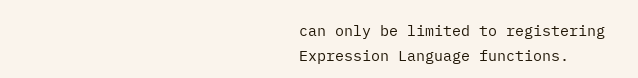can only be limited to registering Expression Language functions.